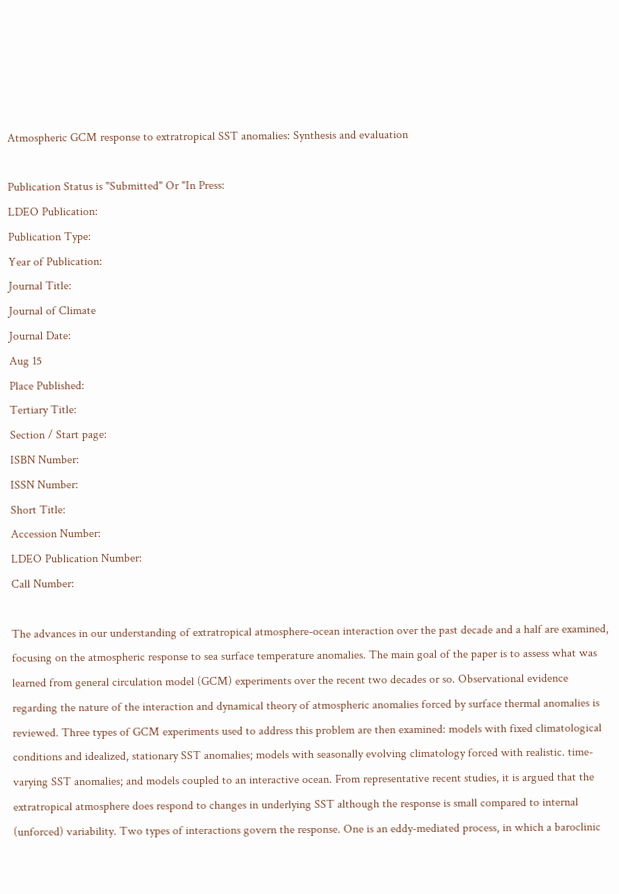Atmospheric GCM response to extratropical SST anomalies: Synthesis and evaluation

Publication Status is "Submitted" Or "In Press:
LDEO Publication:
Publication Type:
Year of Publication:
Journal Title:
Journal of Climate
Journal Date:
Aug 15
Place Published:
Tertiary Title:
Section / Start page:
ISBN Number:
ISSN Number:
Short Title:
Accession Number:
LDEO Publication Number:
Call Number:

The advances in our understanding of extratropical atmosphere-ocean interaction over the past decade and a half are examined, focusing on the atmospheric response to sea surface temperature anomalies. The main goal of the paper is to assess what was learned from general circulation model (GCM) experiments over the recent two decades or so. Observational evidence regarding the nature of the interaction and dynamical theory of atmospheric anomalies forced by surface thermal anomalies is reviewed. Three types of GCM experiments used to address this problem are then examined: models with fixed climatological conditions and idealized, stationary SST anomalies; models with seasonally evolving climatology forced with realistic. time-varying SST anomalies; and models coupled to an interactive ocean. From representative recent studies, it is argued that the extratropical atmosphere does respond to changes in underlying SST although the response is small compared to internal (unforced) variability. Two types of interactions govern the response. One is an eddy-mediated process, in which a baroclinic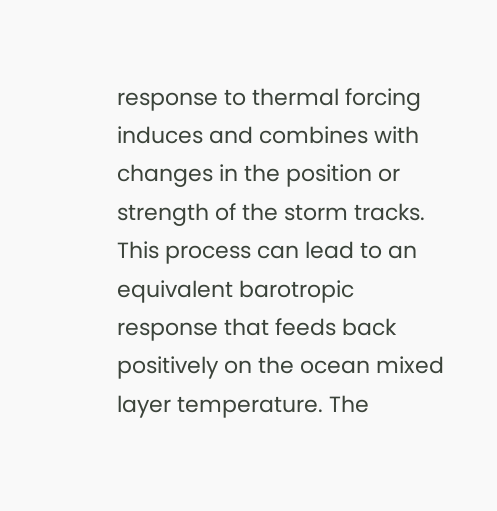response to thermal forcing induces and combines with changes in the position or strength of the storm tracks. This process can lead to an equivalent barotropic response that feeds back positively on the ocean mixed layer temperature. The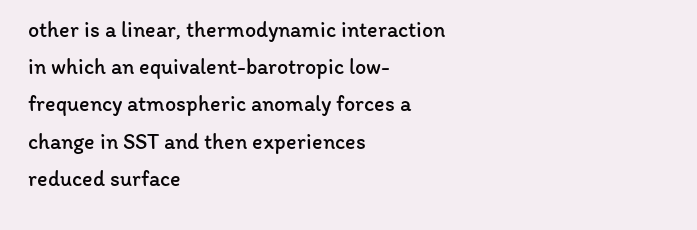other is a linear, thermodynamic interaction in which an equivalent-barotropic low-frequency atmospheric anomaly forces a change in SST and then experiences reduced surface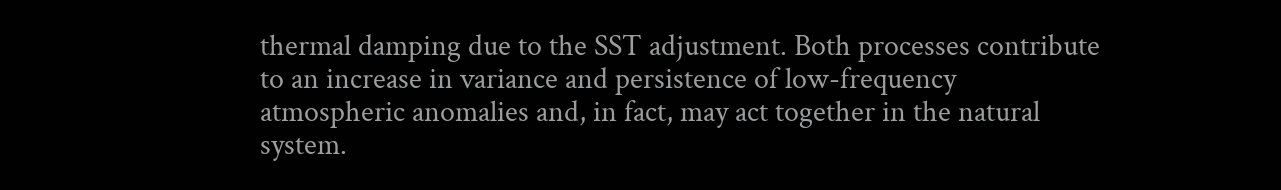thermal damping due to the SST adjustment. Both processes contribute to an increase in variance and persistence of low-frequency atmospheric anomalies and, in fact, may act together in the natural system.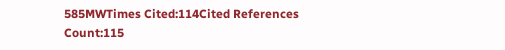585MWTimes Cited:114Cited References Count:115